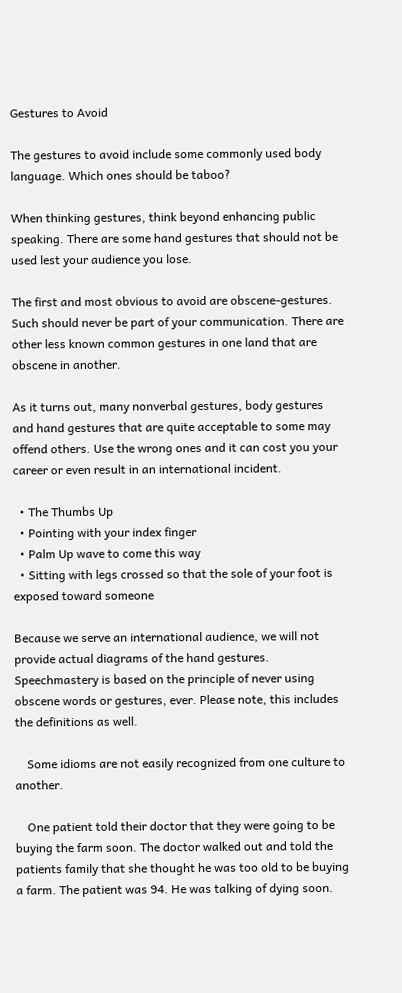Gestures to Avoid

The gestures to avoid include some commonly used body language. Which ones should be taboo?

When thinking gestures, think beyond enhancing public speaking. There are some hand gestures that should not be used lest your audience you lose.

The first and most obvious to avoid are obscene-gestures. Such should never be part of your communication. There are other less known common gestures in one land that are obscene in another.

As it turns out, many nonverbal gestures, body gestures and hand gestures that are quite acceptable to some may offend others. Use the wrong ones and it can cost you your career or even result in an international incident.

  • The Thumbs Up
  • Pointing with your index finger
  • Palm Up wave to come this way
  • Sitting with legs crossed so that the sole of your foot is exposed toward someone

Because we serve an international audience, we will not provide actual diagrams of the hand gestures. Speechmastery is based on the principle of never using obscene words or gestures, ever. Please note, this includes the definitions as well.

    Some idioms are not easily recognized from one culture to another.

    One patient told their doctor that they were going to be buying the farm soon. The doctor walked out and told the patients family that she thought he was too old to be buying a farm. The patient was 94. He was talking of dying soon.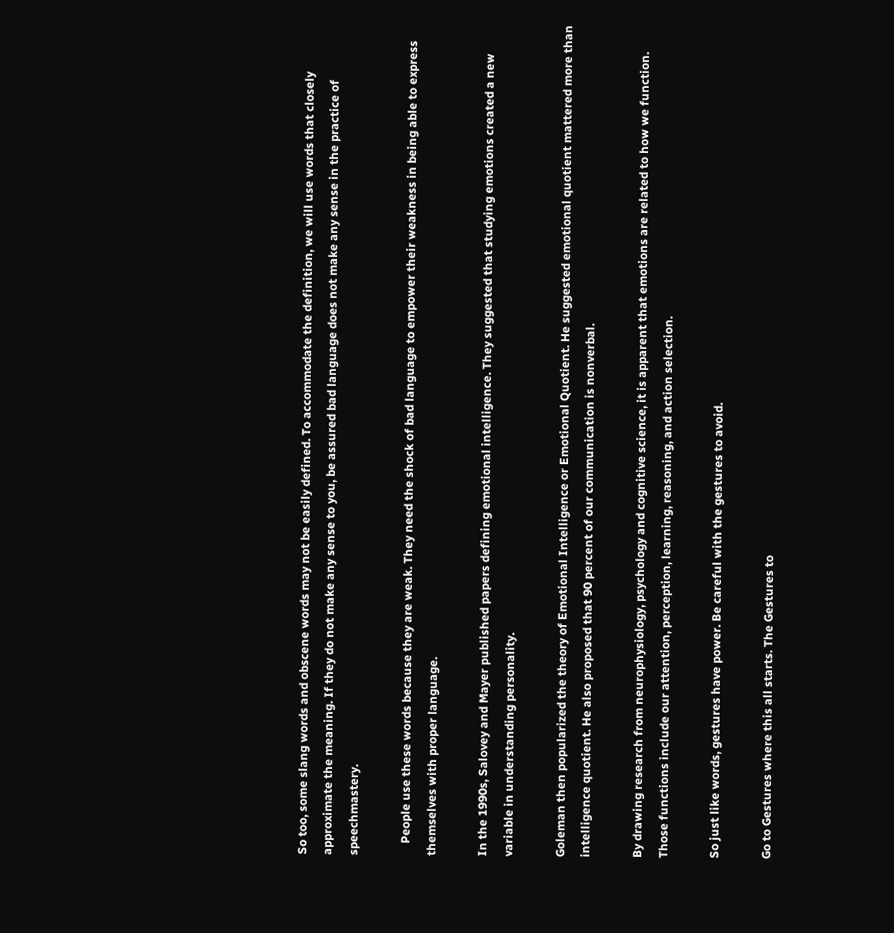So too, some slang words and obscene words may not be easily defined. To accommodate the definition, we will use words that closely approximate the meaning. If they do not make any sense to you, be assured bad language does not make any sense in the practice of speechmastery.

    People use these words because they are weak. They need the shock of bad language to empower their weakness in being able to express themselves with proper language.

In the 1990s, Salovey and Mayer published papers defining emotional intelligence. They suggested that studying emotions created a new variable in understanding personality.

Goleman then popularized the theory of Emotional Intelligence or Emotional Quotient. He suggested emotional quotient mattered more than intelligence quotient. He also proposed that 90 percent of our communication is nonverbal.

By drawing research from neurophysiology, psychology and cognitive science, it is apparent that emotions are related to how we function. Those functions include our attention, perception, learning, reasoning, and action selection.

So just like words, gestures have power. Be careful with the gestures to avoid.

Go to Gestures where this all starts. The Gestures to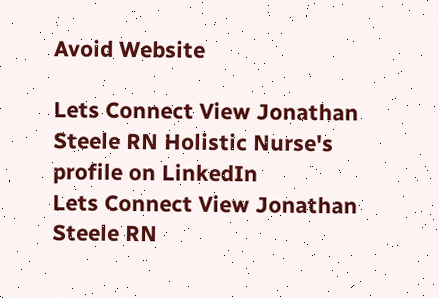Avoid Website

Lets Connect View Jonathan Steele RN Holistic Nurse's profile on LinkedIn
Lets Connect View Jonathan Steele RN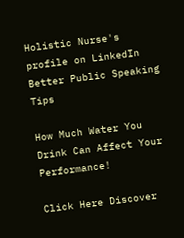Holistic Nurse's profile on LinkedIn
Better Public Speaking Tips

How Much Water You Drink Can Affect Your Performance!

Click Here Discover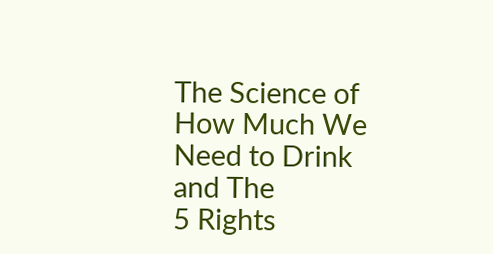The Science of How Much We Need to Drink and The
5 Rights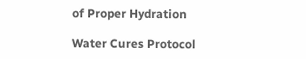of Proper Hydration

Water Cures Protocol